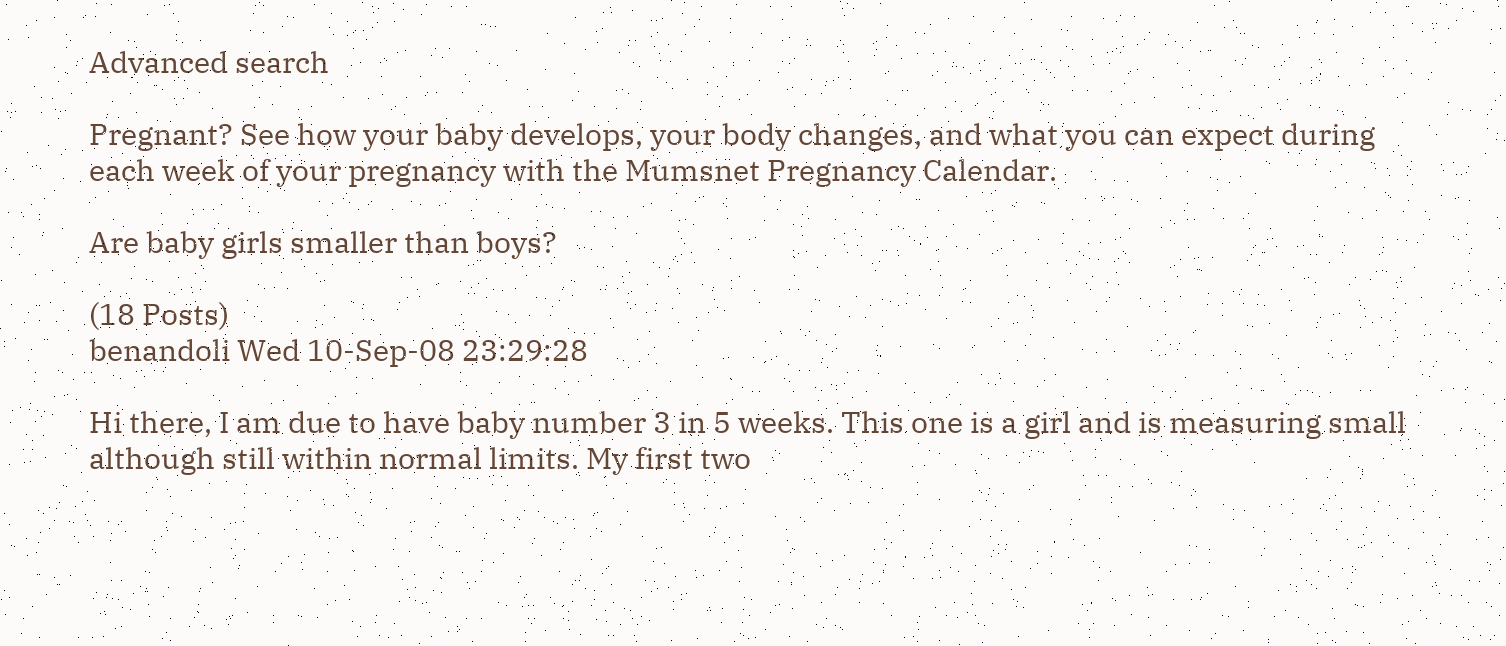Advanced search

Pregnant? See how your baby develops, your body changes, and what you can expect during each week of your pregnancy with the Mumsnet Pregnancy Calendar.

Are baby girls smaller than boys?

(18 Posts)
benandoli Wed 10-Sep-08 23:29:28

Hi there, I am due to have baby number 3 in 5 weeks. This one is a girl and is measuring small although still within normal limits. My first two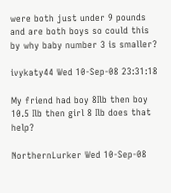were both just under 9 pounds and are both boys so could this by why baby number 3 is smaller?

ivykaty44 Wed 10-Sep-08 23:31:18

My friend had boy 8Ilb then boy 10.5 Ilb then girl 8 Ilb does that help?

NorthernLurker Wed 10-Sep-08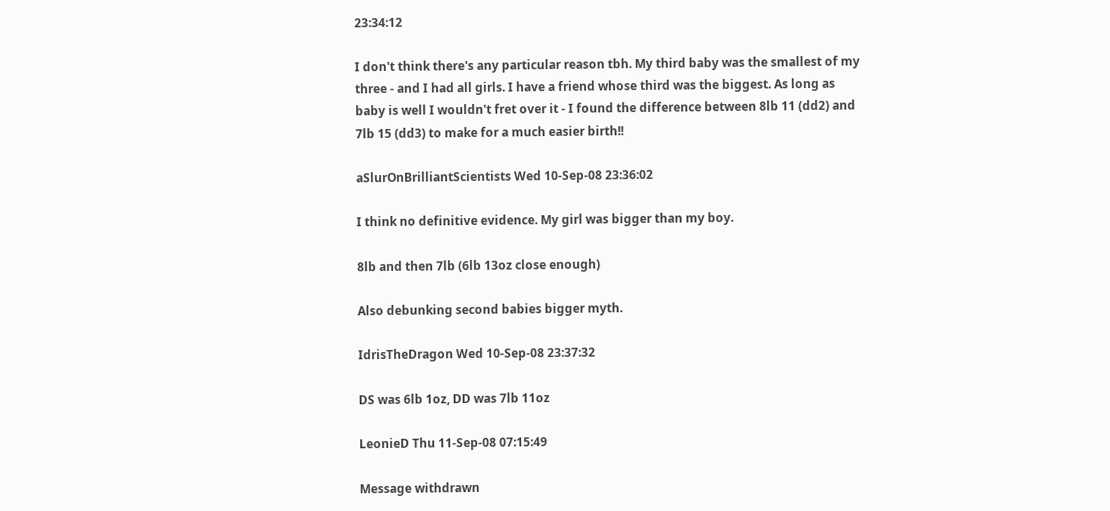23:34:12

I don't think there's any particular reason tbh. My third baby was the smallest of my three - and I had all girls. I have a friend whose third was the biggest. As long as baby is well I wouldn't fret over it - I found the difference between 8lb 11 (dd2) and 7lb 15 (dd3) to make for a much easier birth!!

aSlurOnBrilliantScientists Wed 10-Sep-08 23:36:02

I think no definitive evidence. My girl was bigger than my boy.

8lb and then 7lb (6lb 13oz close enough)

Also debunking second babies bigger myth.

IdrisTheDragon Wed 10-Sep-08 23:37:32

DS was 6lb 1oz, DD was 7lb 11oz

LeonieD Thu 11-Sep-08 07:15:49

Message withdrawn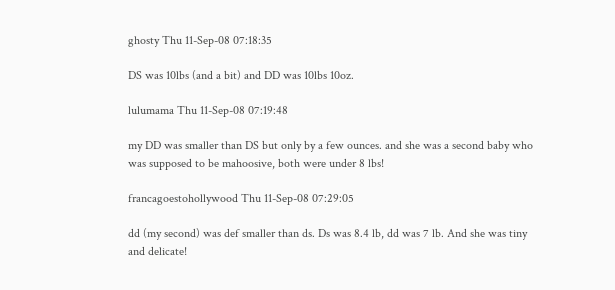ghosty Thu 11-Sep-08 07:18:35

DS was 10lbs (and a bit) and DD was 10lbs 10oz.

lulumama Thu 11-Sep-08 07:19:48

my DD was smaller than DS but only by a few ounces. and she was a second baby who was supposed to be mahoosive, both were under 8 lbs!

francagoestohollywood Thu 11-Sep-08 07:29:05

dd (my second) was def smaller than ds. Ds was 8.4 lb, dd was 7 lb. And she was tiny and delicate!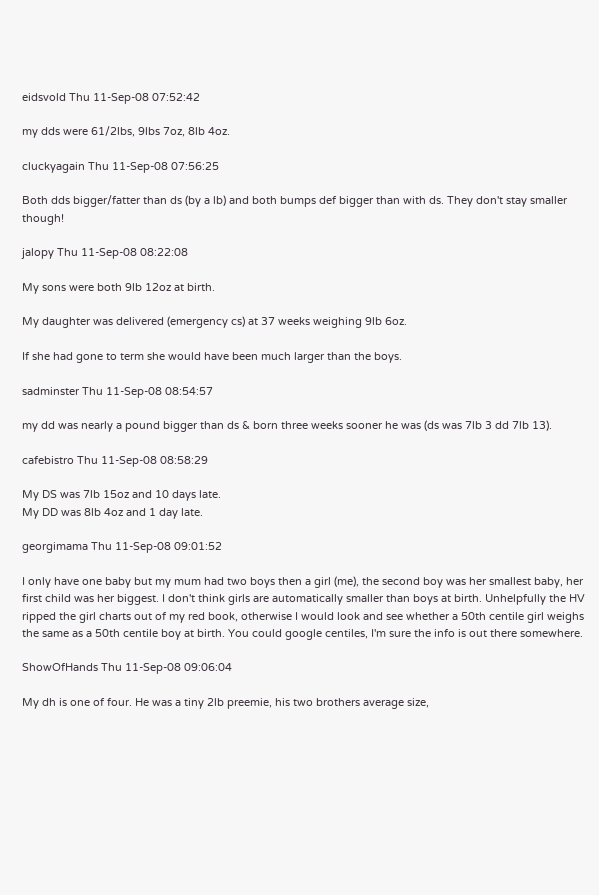eidsvold Thu 11-Sep-08 07:52:42

my dds were 61/2lbs, 9lbs 7oz, 8lb 4oz.

cluckyagain Thu 11-Sep-08 07:56:25

Both dds bigger/fatter than ds (by a lb) and both bumps def bigger than with ds. They don't stay smaller though!

jalopy Thu 11-Sep-08 08:22:08

My sons were both 9lb 12oz at birth.

My daughter was delivered (emergency cs) at 37 weeks weighing 9lb 6oz.

If she had gone to term she would have been much larger than the boys.

sadminster Thu 11-Sep-08 08:54:57

my dd was nearly a pound bigger than ds & born three weeks sooner he was (ds was 7lb 3 dd 7lb 13).

cafebistro Thu 11-Sep-08 08:58:29

My DS was 7lb 15oz and 10 days late.
My DD was 8lb 4oz and 1 day late.

georgimama Thu 11-Sep-08 09:01:52

I only have one baby but my mum had two boys then a girl (me), the second boy was her smallest baby, her first child was her biggest. I don't think girls are automatically smaller than boys at birth. Unhelpfully the HV ripped the girl charts out of my red book, otherwise I would look and see whether a 50th centile girl weighs the same as a 50th centile boy at birth. You could google centiles, I'm sure the info is out there somewhere.

ShowOfHands Thu 11-Sep-08 09:06:04

My dh is one of four. He was a tiny 2lb preemie, his two brothers average size,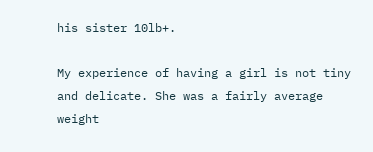his sister 10lb+.

My experience of having a girl is not tiny and delicate. She was a fairly average weight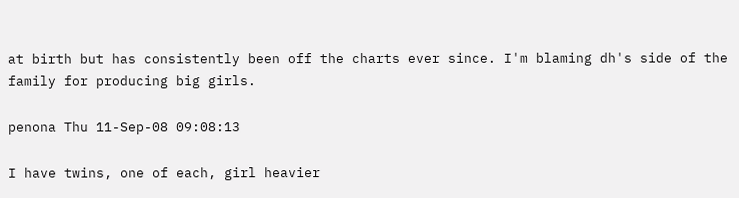at birth but has consistently been off the charts ever since. I'm blaming dh's side of the family for producing big girls.

penona Thu 11-Sep-08 09:08:13

I have twins, one of each, girl heavier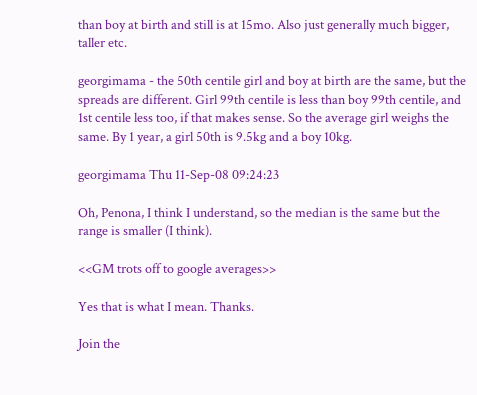than boy at birth and still is at 15mo. Also just generally much bigger, taller etc.

georgimama - the 50th centile girl and boy at birth are the same, but the spreads are different. Girl 99th centile is less than boy 99th centile, and 1st centile less too, if that makes sense. So the average girl weighs the same. By 1 year, a girl 50th is 9.5kg and a boy 10kg.

georgimama Thu 11-Sep-08 09:24:23

Oh, Penona, I think I understand, so the median is the same but the range is smaller (I think).

<<GM trots off to google averages>>

Yes that is what I mean. Thanks.

Join the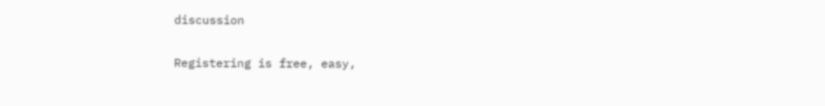discussion

Registering is free, easy,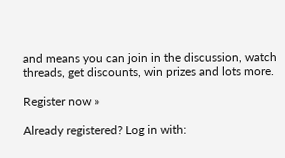and means you can join in the discussion, watch threads, get discounts, win prizes and lots more.

Register now »

Already registered? Log in with: